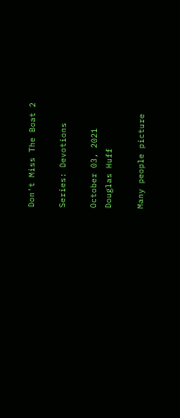Don't Miss The Boat 2

Series: Devotions

October 03, 2021
Douglas Huff

Many people picture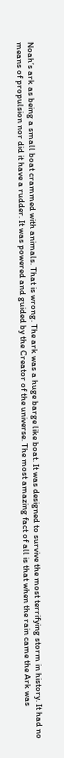Noah’s ark as being a small boat crammed with animals. That is wrong. The ark was a huge barge like boat. It was designed to survive the most terrifying storm in history. It had no means of propulsion nor did it have a rudder. It was powered and guided by the Creator of the universe. The most amazing fact of all is that when the rain came the Ark was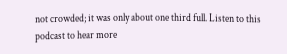not crowded; it was only about one third full. Listen to this podcast to hear more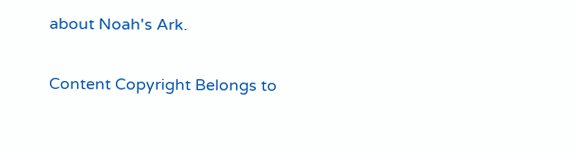about Noah's Ark.

Content Copyright Belongs to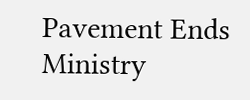Pavement Ends Ministry